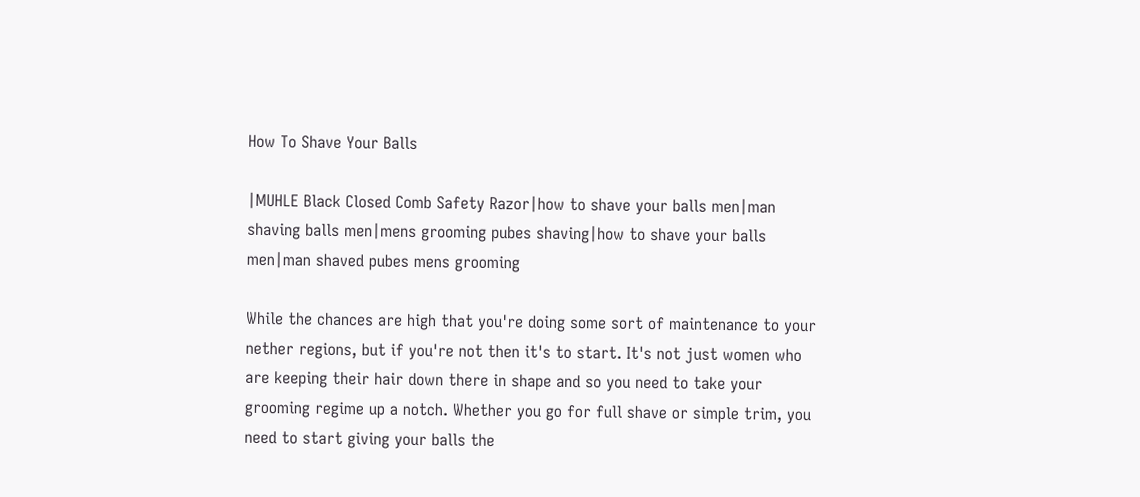How To Shave Your Balls

|MUHLE Black Closed Comb Safety Razor|how to shave your balls men|man shaving balls men|mens grooming pubes shaving|how to shave your balls men|man shaved pubes mens grooming

While the chances are high that you're doing some sort of maintenance to your nether regions, but if you're not then it's to start. It's not just women who are keeping their hair down there in shape and so you need to take your grooming regime up a notch. Whether you go for full shave or simple trim, you need to start giving your balls the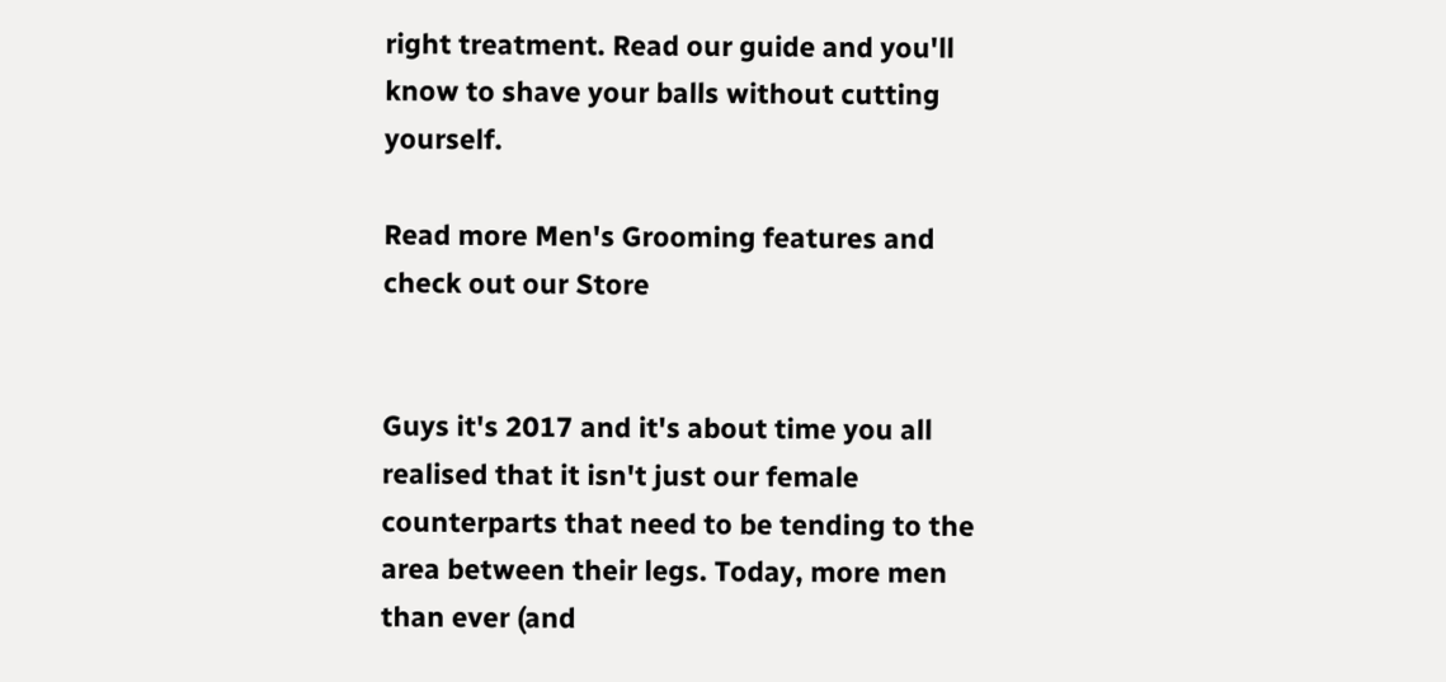right treatment. Read our guide and you'll know to shave your balls without cutting yourself.

Read more Men's Grooming features and check out our Store


Guys it's 2017 and it's about time you all realised that it isn't just our female counterparts that need to be tending to the area between their legs. Today, more men than ever (and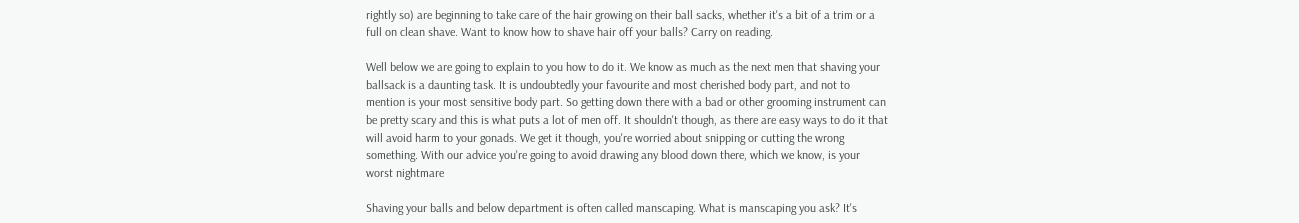rightly so) are beginning to take care of the hair growing on their ball sacks, whether it's a bit of a trim or a full on clean shave. Want to know how to shave hair off your balls? Carry on reading.

Well below we are going to explain to you how to do it. We know as much as the next men that shaving your ballsack is a daunting task. It is undoubtedly your favourite and most cherished body part, and not to mention is your most sensitive body part. So getting down there with a bad or other grooming instrument can be pretty scary and this is what puts a lot of men off. It shouldn't though, as there are easy ways to do it that will avoid harm to your gonads. We get it though, you're worried about snipping or cutting the wrong something. With our advice you're going to avoid drawing any blood down there, which we know, is your worst nightmare

Shaving your balls and below department is often called manscaping. What is manscaping you ask? It's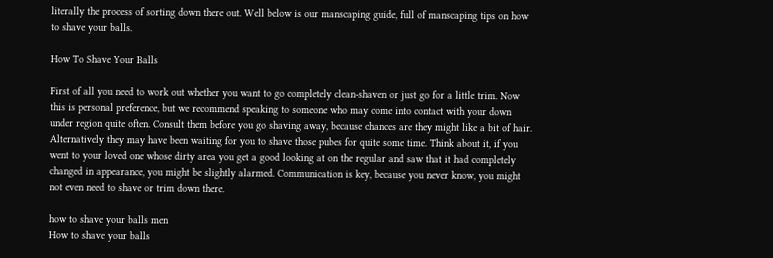literally the process of sorting down there out. Well below is our manscaping guide, full of manscaping tips on how to shave your balls.

How To Shave Your Balls

First of all you need to work out whether you want to go completely clean-shaven or just go for a little trim. Now this is personal preference, but we recommend speaking to someone who may come into contact with your down under region quite often. Consult them before you go shaving away, because chances are they might like a bit of hair. Alternatively they may have been waiting for you to shave those pubes for quite some time. Think about it, if you went to your loved one whose dirty area you get a good looking at on the regular and saw that it had completely changed in appearance, you might be slightly alarmed. Communication is key, because you never know, you might not even need to shave or trim down there.

how to shave your balls men
How to shave your balls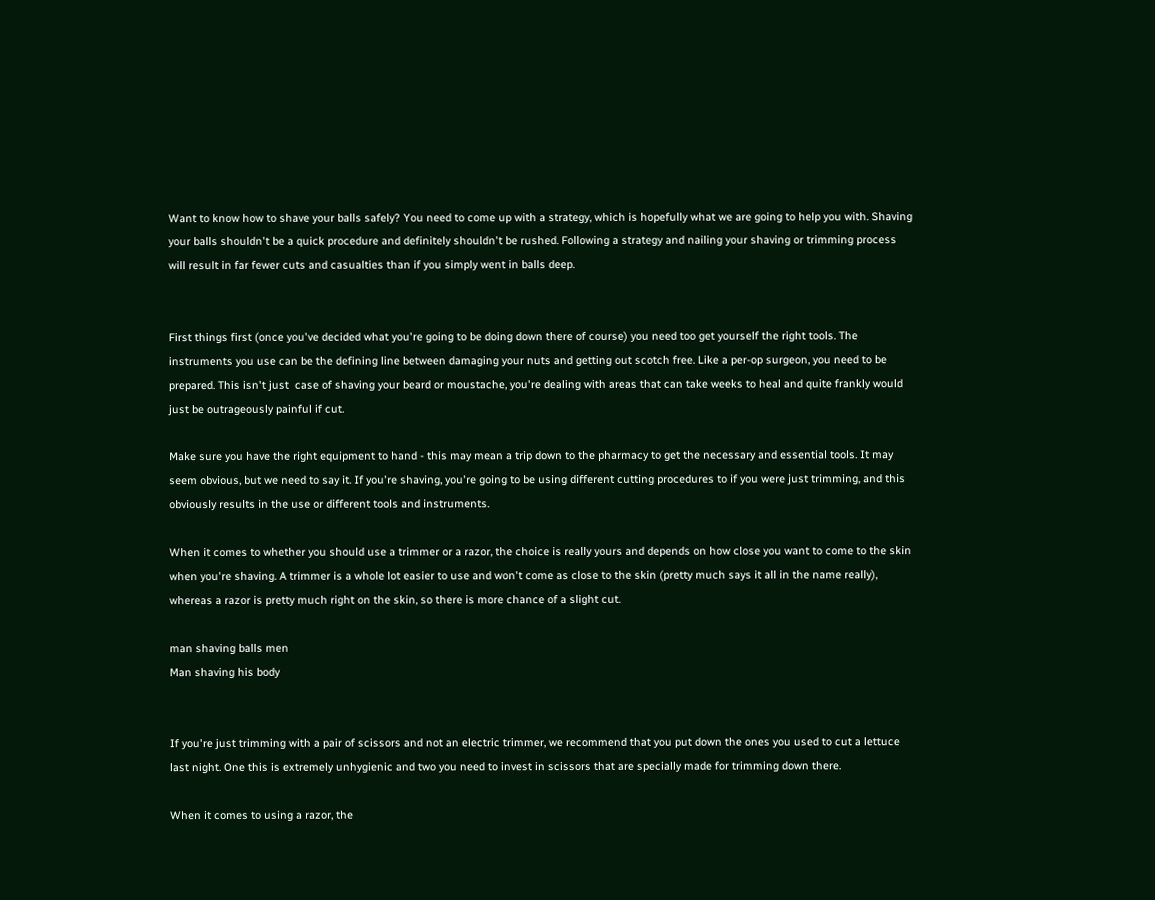Want to know how to shave your balls safely? You need to come up with a strategy, which is hopefully what we are going to help you with. Shaving your balls shouldn't be a quick procedure and definitely shouldn't be rushed. Following a strategy and nailing your shaving or trimming process will result in far fewer cuts and casualties than if you simply went in balls deep.


First things first (once you've decided what you're going to be doing down there of course) you need too get yourself the right tools. The instruments you use can be the defining line between damaging your nuts and getting out scotch free. Like a per-op surgeon, you need to be prepared. This isn't just  case of shaving your beard or moustache, you're dealing with areas that can take weeks to heal and quite frankly would just be outrageously painful if cut.

Make sure you have the right equipment to hand - this may mean a trip down to the pharmacy to get the necessary and essential tools. It may seem obvious, but we need to say it. If you're shaving, you're going to be using different cutting procedures to if you were just trimming, and this obviously results in the use or different tools and instruments.

When it comes to whether you should use a trimmer or a razor, the choice is really yours and depends on how close you want to come to the skin when you're shaving. A trimmer is a whole lot easier to use and won't come as close to the skin (pretty much says it all in the name really), whereas a razor is pretty much right on the skin, so there is more chance of a slight cut.

man shaving balls men
Man shaving his body


If you're just trimming with a pair of scissors and not an electric trimmer, we recommend that you put down the ones you used to cut a lettuce last night. One this is extremely unhygienic and two you need to invest in scissors that are specially made for trimming down there.

When it comes to using a razor, the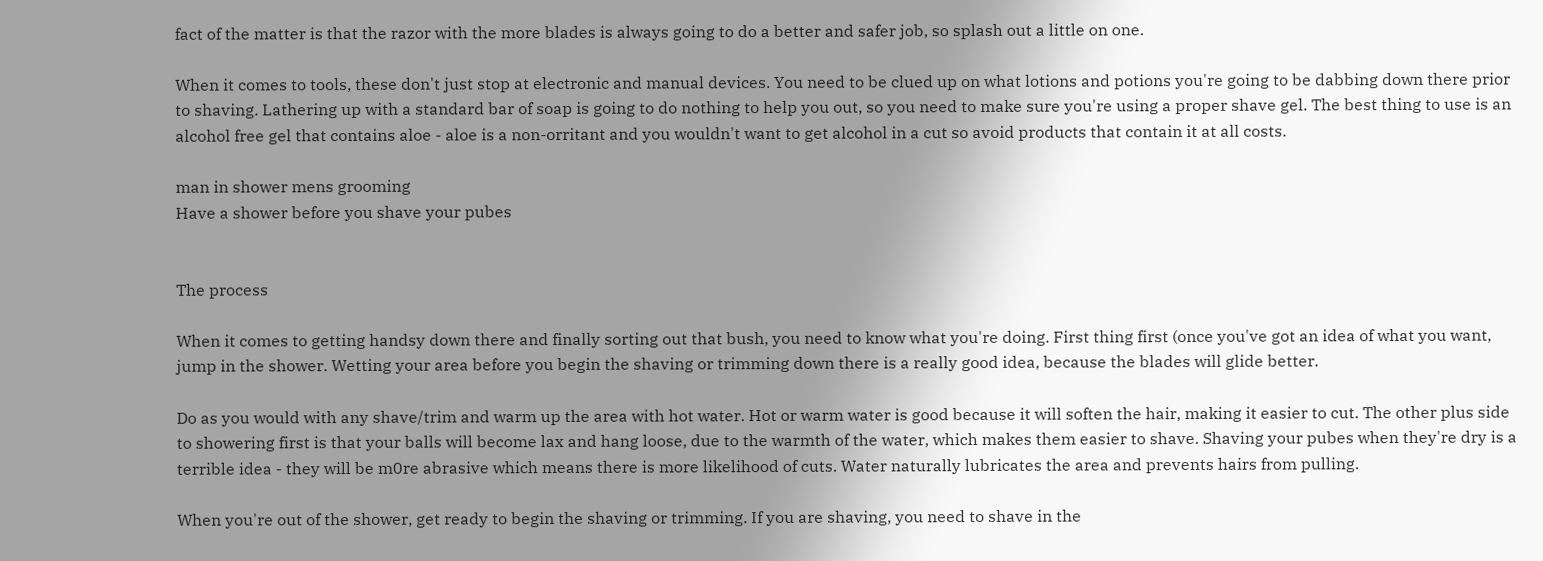fact of the matter is that the razor with the more blades is always going to do a better and safer job, so splash out a little on one.

When it comes to tools, these don't just stop at electronic and manual devices. You need to be clued up on what lotions and potions you're going to be dabbing down there prior to shaving. Lathering up with a standard bar of soap is going to do nothing to help you out, so you need to make sure you're using a proper shave gel. The best thing to use is an alcohol free gel that contains aloe - aloe is a non-orritant and you wouldn't want to get alcohol in a cut so avoid products that contain it at all costs.

man in shower mens grooming
Have a shower before you shave your pubes


The process

When it comes to getting handsy down there and finally sorting out that bush, you need to know what you're doing. First thing first (once you've got an idea of what you want, jump in the shower. Wetting your area before you begin the shaving or trimming down there is a really good idea, because the blades will glide better.

Do as you would with any shave/trim and warm up the area with hot water. Hot or warm water is good because it will soften the hair, making it easier to cut. The other plus side to showering first is that your balls will become lax and hang loose, due to the warmth of the water, which makes them easier to shave. Shaving your pubes when they're dry is a terrible idea - they will be m0re abrasive which means there is more likelihood of cuts. Water naturally lubricates the area and prevents hairs from pulling.

When you're out of the shower, get ready to begin the shaving or trimming. If you are shaving, you need to shave in the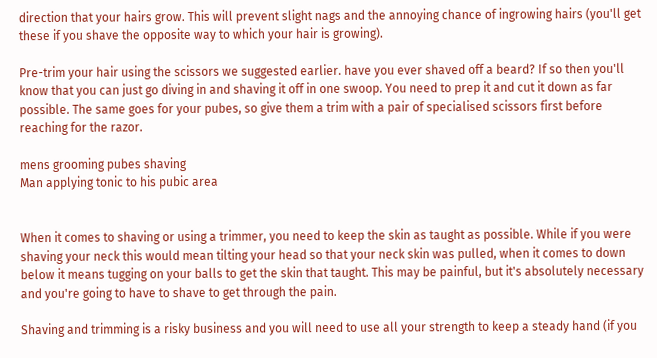direction that your hairs grow. This will prevent slight nags and the annoying chance of ingrowing hairs (you'll get these if you shave the opposite way to which your hair is growing).

Pre-trim your hair using the scissors we suggested earlier. have you ever shaved off a beard? If so then you'll know that you can just go diving in and shaving it off in one swoop. You need to prep it and cut it down as far possible. The same goes for your pubes, so give them a trim with a pair of specialised scissors first before reaching for the razor.

mens grooming pubes shaving
Man applying tonic to his pubic area


When it comes to shaving or using a trimmer, you need to keep the skin as taught as possible. While if you were shaving your neck this would mean tilting your head so that your neck skin was pulled, when it comes to down below it means tugging on your balls to get the skin that taught. This may be painful, but it's absolutely necessary and you're going to have to shave to get through the pain.

Shaving and trimming is a risky business and you will need to use all your strength to keep a steady hand (if you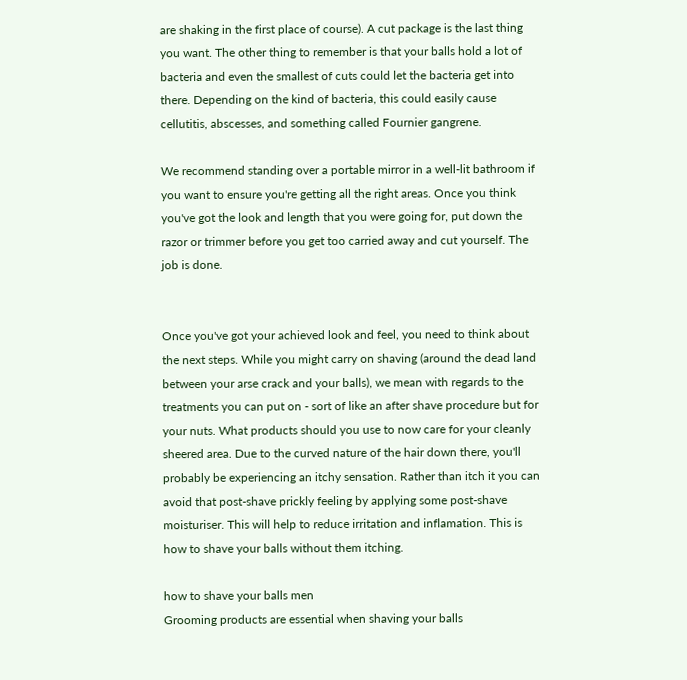are shaking in the first place of course). A cut package is the last thing you want. The other thing to remember is that your balls hold a lot of bacteria and even the smallest of cuts could let the bacteria get into there. Depending on the kind of bacteria, this could easily cause cellutitis, abscesses, and something called Fournier gangrene.

We recommend standing over a portable mirror in a well-lit bathroom if you want to ensure you're getting all the right areas. Once you think you've got the look and length that you were going for, put down the razor or trimmer before you get too carried away and cut yourself. The job is done.


Once you've got your achieved look and feel, you need to think about the next steps. While you might carry on shaving (around the dead land between your arse crack and your balls), we mean with regards to the treatments you can put on - sort of like an after shave procedure but for your nuts. What products should you use to now care for your cleanly sheered area. Due to the curved nature of the hair down there, you'll probably be experiencing an itchy sensation. Rather than itch it you can avoid that post-shave prickly feeling by applying some post-shave moisturiser. This will help to reduce irritation and inflamation. This is how to shave your balls without them itching.

how to shave your balls men
Grooming products are essential when shaving your balls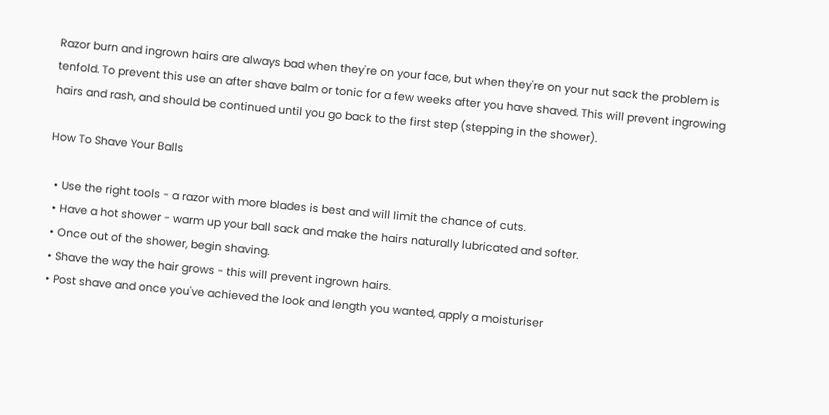Razor burn and ingrown hairs are always bad when they're on your face, but when they're on your nut sack the problem is tenfold. To prevent this use an after shave balm or tonic for a few weeks after you have shaved. This will prevent ingrowing hairs and rash, and should be continued until you go back to the first step (stepping in the shower).

How To Shave Your Balls

  • Use the right tools - a razor with more blades is best and will limit the chance of cuts.
  • Have a hot shower - warm up your ball sack and make the hairs naturally lubricated and softer.
  • Once out of the shower, begin shaving.
  • Shave the way the hair grows - this will prevent ingrown hairs.
  • Post shave and once you've achieved the look and length you wanted, apply a moisturiser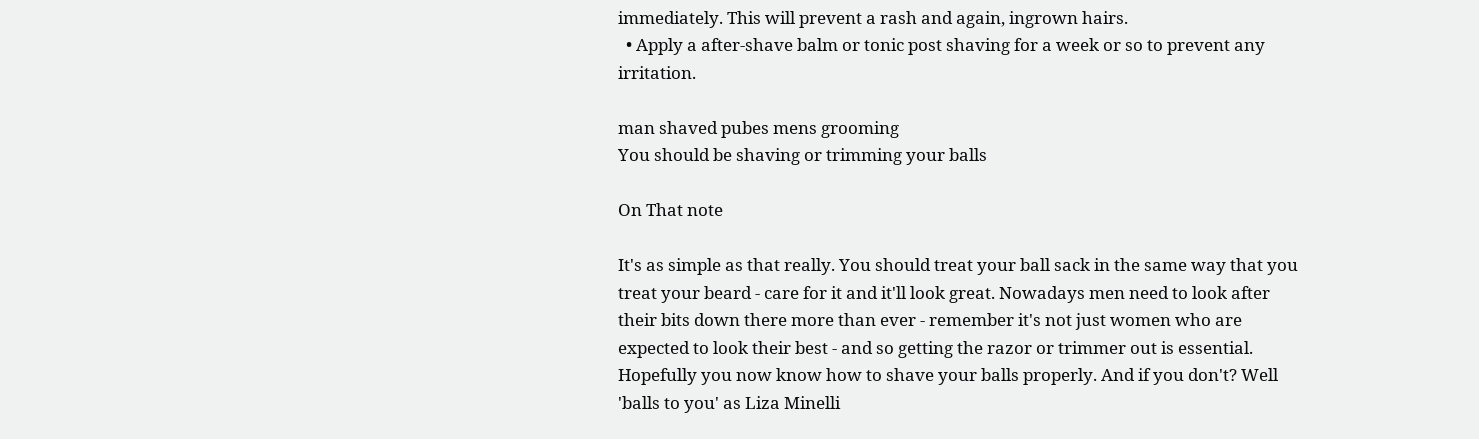immediately. This will prevent a rash and again, ingrown hairs.
  • Apply a after-shave balm or tonic post shaving for a week or so to prevent any irritation.

man shaved pubes mens grooming
You should be shaving or trimming your balls

On That note

It's as simple as that really. You should treat your ball sack in the same way that you treat your beard - care for it and it'll look great. Nowadays men need to look after their bits down there more than ever - remember it's not just women who are expected to look their best - and so getting the razor or trimmer out is essential. Hopefully you now know how to shave your balls properly. And if you don't? Well 'balls to you' as Liza Minelli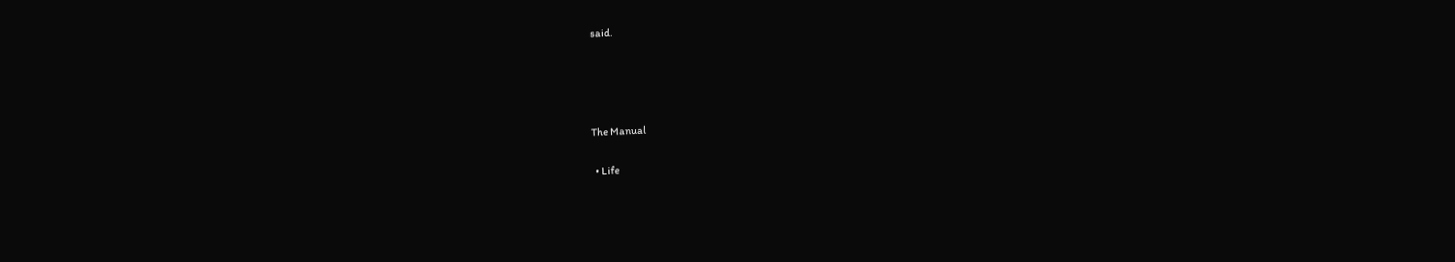said.




The Manual

  • Life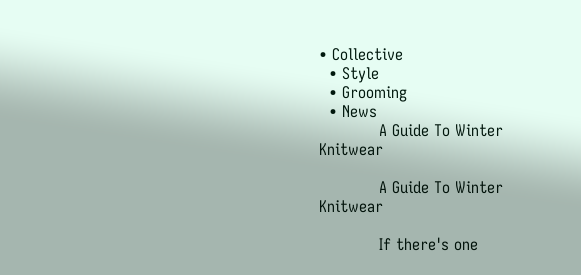• Collective
  • Style
  • Grooming
  • News
            A Guide To Winter Knitwear

            A Guide To Winter Knitwear

            If there's one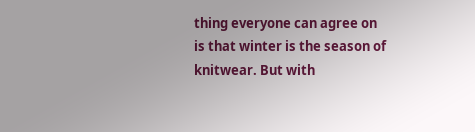thing everyone can agree on is that winter is the season of knitwear. But with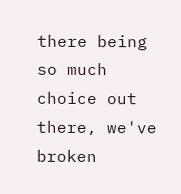there being so much choice out there, we've broken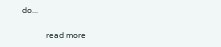do...

            read more